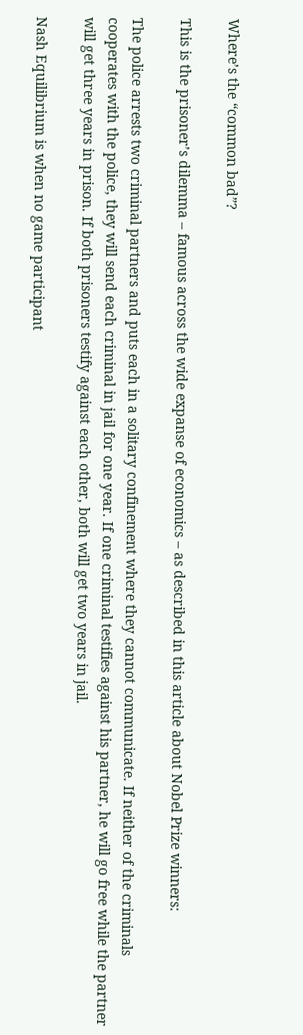Where’s the “common bad”?

This is the prisoner’s dilemma – famous across the wide expanse of economics – as described in this article about Nobel Prize winners:

The police arrests two criminal partners and puts each in a solitary confinement where they cannot communicate. If neither of the criminals cooperates with the police, they will send each criminal in jail for one year. If one criminal testifies against his partner, he will go free while the partner will get three years in prison. If both prisoners testify against each other, both will get two years in jail.

Nash Equilibrium is when no game participant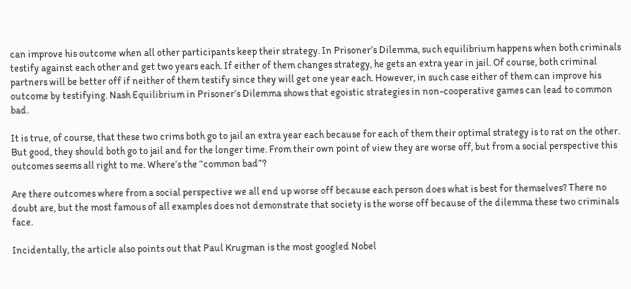can improve his outcome when all other participants keep their strategy. In Prisoner’s Dilemma, such equilibrium happens when both criminals testify against each other and get two years each. If either of them changes strategy, he gets an extra year in jail. Of course, both criminal partners will be better off if neither of them testify since they will get one year each. However, in such case either of them can improve his outcome by testifying. Nash Equilibrium in Prisoner’s Dilemma shows that egoistic strategies in non-cooperative games can lead to common bad.

It is true, of course, that these two crims both go to jail an extra year each because for each of them their optimal strategy is to rat on the other. But good, they should both go to jail and for the longer time. From their own point of view they are worse off, but from a social perspective this outcomes seems all right to me. Where’s the “common bad”?

Are there outcomes where from a social perspective we all end up worse off because each person does what is best for themselves? There no doubt are, but the most famous of all examples does not demonstrate that society is the worse off because of the dilemma these two criminals face.

Incidentally, the article also points out that Paul Krugman is the most googled Nobel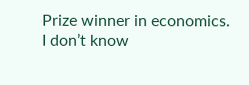Prize winner in economics. I don’t know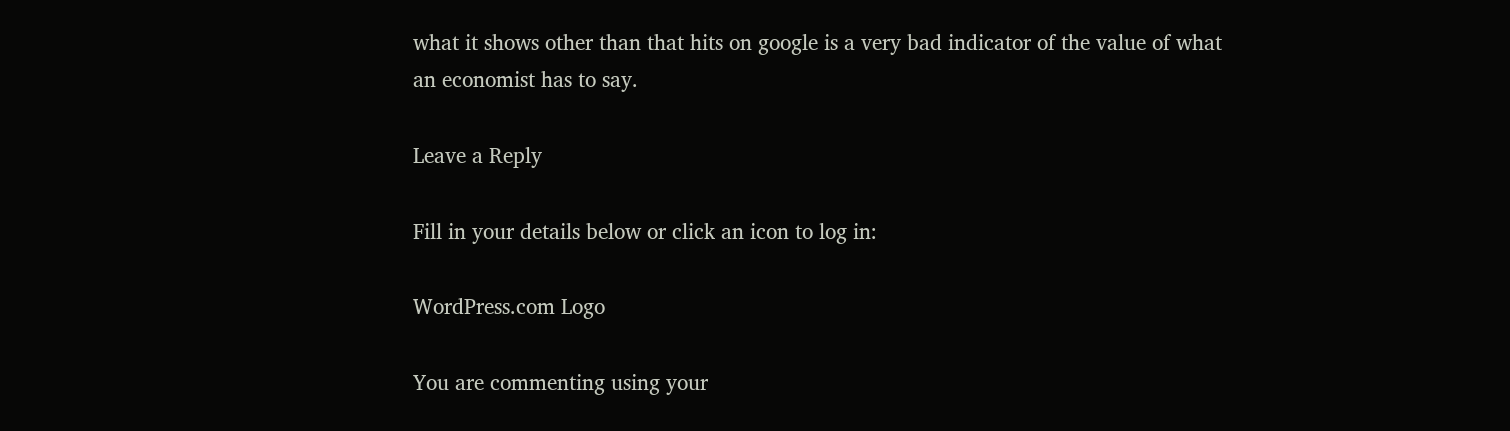what it shows other than that hits on google is a very bad indicator of the value of what an economist has to say.

Leave a Reply

Fill in your details below or click an icon to log in:

WordPress.com Logo

You are commenting using your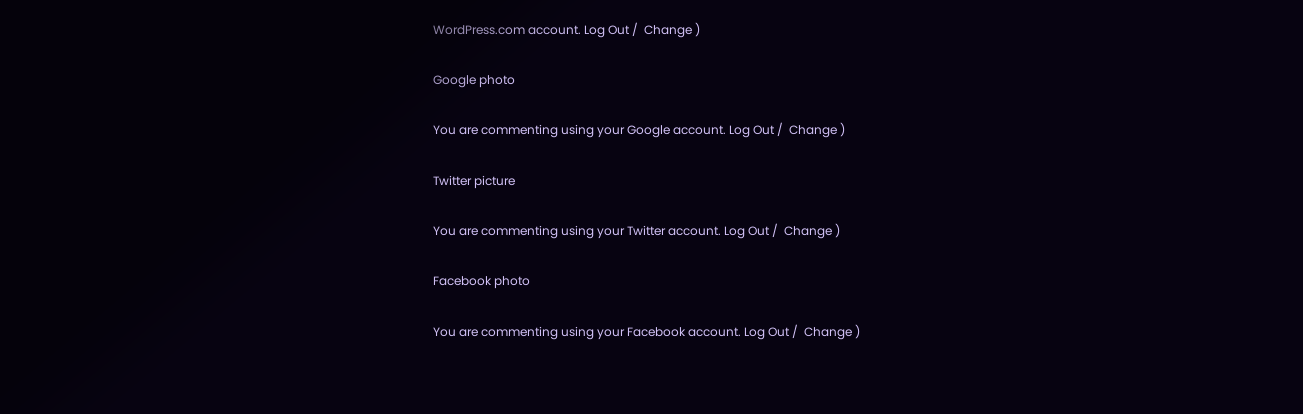WordPress.com account. Log Out /  Change )

Google photo

You are commenting using your Google account. Log Out /  Change )

Twitter picture

You are commenting using your Twitter account. Log Out /  Change )

Facebook photo

You are commenting using your Facebook account. Log Out /  Change )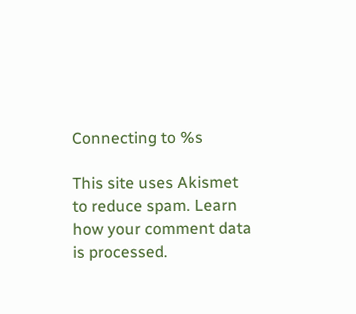Connecting to %s

This site uses Akismet to reduce spam. Learn how your comment data is processed.